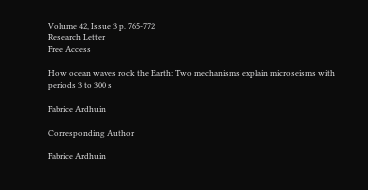Volume 42, Issue 3 p. 765-772
Research Letter
Free Access

How ocean waves rock the Earth: Two mechanisms explain microseisms with periods 3 to 300 s

Fabrice Ardhuin

Corresponding Author

Fabrice Ardhuin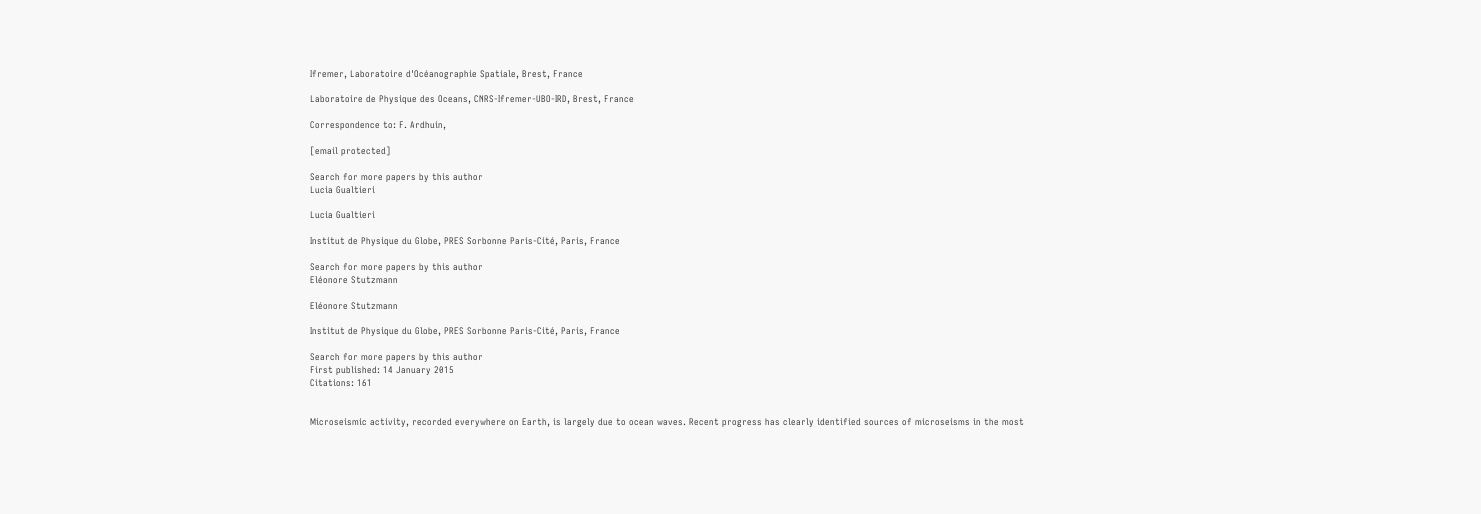Ifremer, Laboratoire d'Océanographie Spatiale, Brest, France

Laboratoire de Physique des Oceans, CNRS-Ifremer-UBO-IRD, Brest, France

Correspondence to: F. Ardhuin,

[email protected]

Search for more papers by this author
Lucia Gualtieri

Lucia Gualtieri

Institut de Physique du Globe, PRES Sorbonne Paris-Cité, Paris, France

Search for more papers by this author
Eléonore Stutzmann

Eléonore Stutzmann

Institut de Physique du Globe, PRES Sorbonne Paris-Cité, Paris, France

Search for more papers by this author
First published: 14 January 2015
Citations: 161


Microseismic activity, recorded everywhere on Earth, is largely due to ocean waves. Recent progress has clearly identified sources of microseisms in the most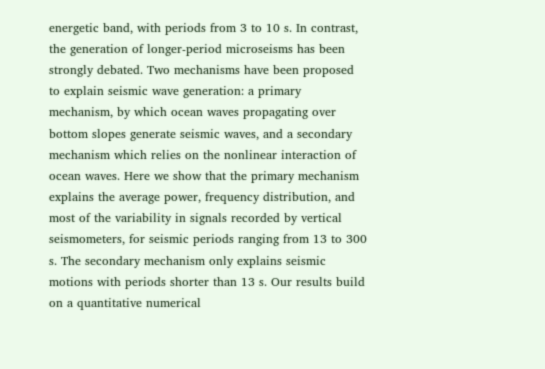energetic band, with periods from 3 to 10 s. In contrast, the generation of longer-period microseisms has been strongly debated. Two mechanisms have been proposed to explain seismic wave generation: a primary mechanism, by which ocean waves propagating over bottom slopes generate seismic waves, and a secondary mechanism which relies on the nonlinear interaction of ocean waves. Here we show that the primary mechanism explains the average power, frequency distribution, and most of the variability in signals recorded by vertical seismometers, for seismic periods ranging from 13 to 300 s. The secondary mechanism only explains seismic motions with periods shorter than 13 s. Our results build on a quantitative numerical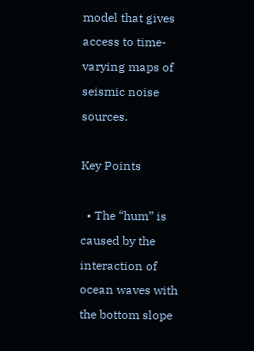model that gives access to time-varying maps of seismic noise sources.

Key Points

  • The “hum” is caused by the interaction of ocean waves with the bottom slope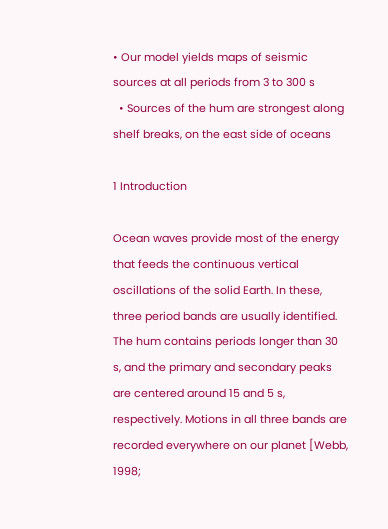• Our model yields maps of seismic sources at all periods from 3 to 300 s
  • Sources of the hum are strongest along shelf breaks, on the east side of oceans

1 Introduction

Ocean waves provide most of the energy that feeds the continuous vertical oscillations of the solid Earth. In these, three period bands are usually identified. The hum contains periods longer than 30 s, and the primary and secondary peaks are centered around 15 and 5 s, respectively. Motions in all three bands are recorded everywhere on our planet [Webb, 1998;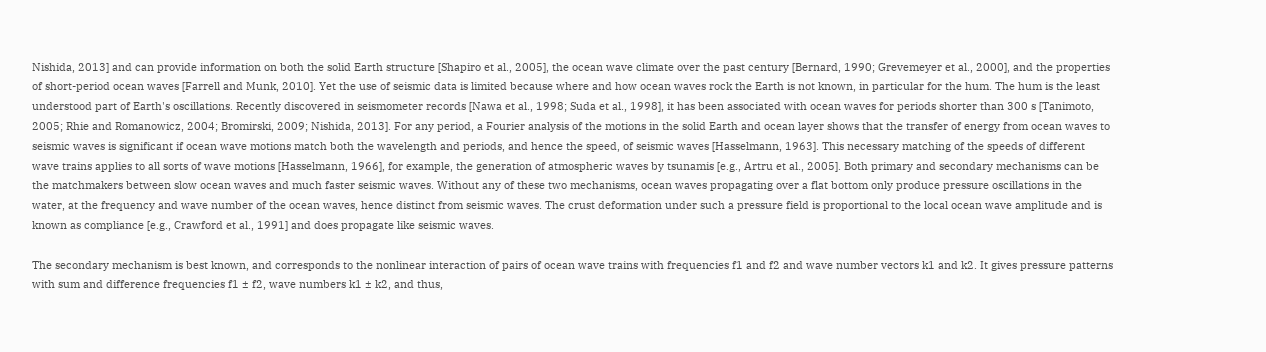Nishida, 2013] and can provide information on both the solid Earth structure [Shapiro et al., 2005], the ocean wave climate over the past century [Bernard, 1990; Grevemeyer et al., 2000], and the properties of short-period ocean waves [Farrell and Munk, 2010]. Yet the use of seismic data is limited because where and how ocean waves rock the Earth is not known, in particular for the hum. The hum is the least understood part of Earth's oscillations. Recently discovered in seismometer records [Nawa et al., 1998; Suda et al., 1998], it has been associated with ocean waves for periods shorter than 300 s [Tanimoto, 2005; Rhie and Romanowicz, 2004; Bromirski, 2009; Nishida, 2013]. For any period, a Fourier analysis of the motions in the solid Earth and ocean layer shows that the transfer of energy from ocean waves to seismic waves is significant if ocean wave motions match both the wavelength and periods, and hence the speed, of seismic waves [Hasselmann, 1963]. This necessary matching of the speeds of different wave trains applies to all sorts of wave motions [Hasselmann, 1966], for example, the generation of atmospheric waves by tsunamis [e.g., Artru et al., 2005]. Both primary and secondary mechanisms can be the matchmakers between slow ocean waves and much faster seismic waves. Without any of these two mechanisms, ocean waves propagating over a flat bottom only produce pressure oscillations in the water, at the frequency and wave number of the ocean waves, hence distinct from seismic waves. The crust deformation under such a pressure field is proportional to the local ocean wave amplitude and is known as compliance [e.g., Crawford et al., 1991] and does propagate like seismic waves.

The secondary mechanism is best known, and corresponds to the nonlinear interaction of pairs of ocean wave trains with frequencies f1 and f2 and wave number vectors k1 and k2. It gives pressure patterns with sum and difference frequencies f1 ± f2, wave numbers k1 ± k2, and thus,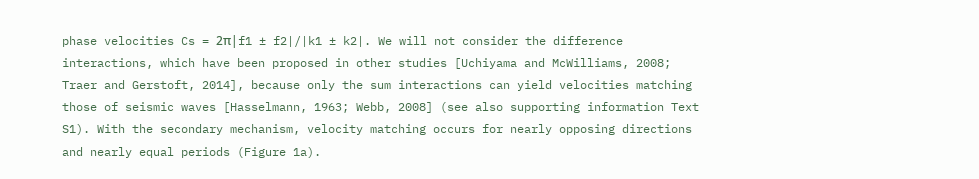phase velocities Cs = 2π|f1 ± f2|/|k1 ± k2|. We will not consider the difference interactions, which have been proposed in other studies [Uchiyama and McWilliams, 2008; Traer and Gerstoft, 2014], because only the sum interactions can yield velocities matching those of seismic waves [Hasselmann, 1963; Webb, 2008] (see also supporting information Text S1). With the secondary mechanism, velocity matching occurs for nearly opposing directions and nearly equal periods (Figure 1a).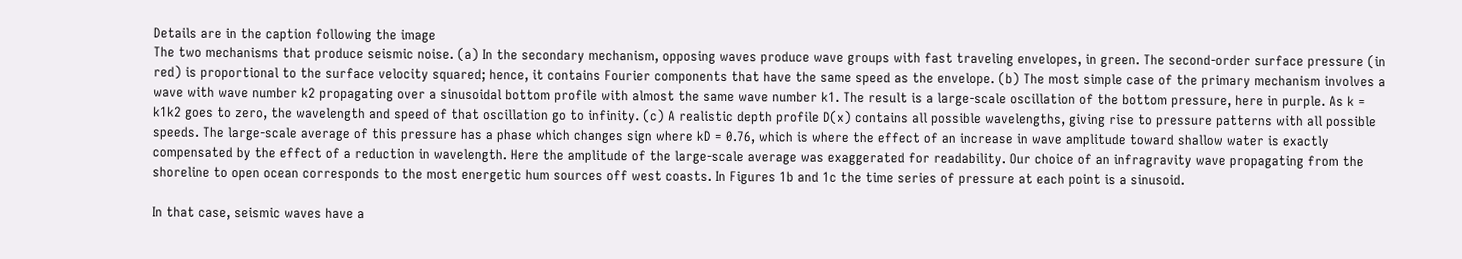Details are in the caption following the image
The two mechanisms that produce seismic noise. (a) In the secondary mechanism, opposing waves produce wave groups with fast traveling envelopes, in green. The second-order surface pressure (in red) is proportional to the surface velocity squared; hence, it contains Fourier components that have the same speed as the envelope. (b) The most simple case of the primary mechanism involves a wave with wave number k2 propagating over a sinusoidal bottom profile with almost the same wave number k1. The result is a large-scale oscillation of the bottom pressure, here in purple. As k = k1k2 goes to zero, the wavelength and speed of that oscillation go to infinity. (c) A realistic depth profile D(x) contains all possible wavelengths, giving rise to pressure patterns with all possible speeds. The large-scale average of this pressure has a phase which changes sign where kD = 0.76, which is where the effect of an increase in wave amplitude toward shallow water is exactly compensated by the effect of a reduction in wavelength. Here the amplitude of the large-scale average was exaggerated for readability. Our choice of an infragravity wave propagating from the shoreline to open ocean corresponds to the most energetic hum sources off west coasts. In Figures 1b and 1c the time series of pressure at each point is a sinusoid.

In that case, seismic waves have a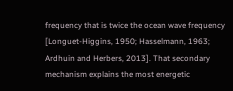frequency that is twice the ocean wave frequency [Longuet-Higgins, 1950; Hasselmann, 1963; Ardhuin and Herbers, 2013]. That secondary mechanism explains the most energetic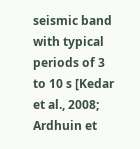seismic band with typical periods of 3 to 10 s [Kedar et al., 2008; Ardhuin et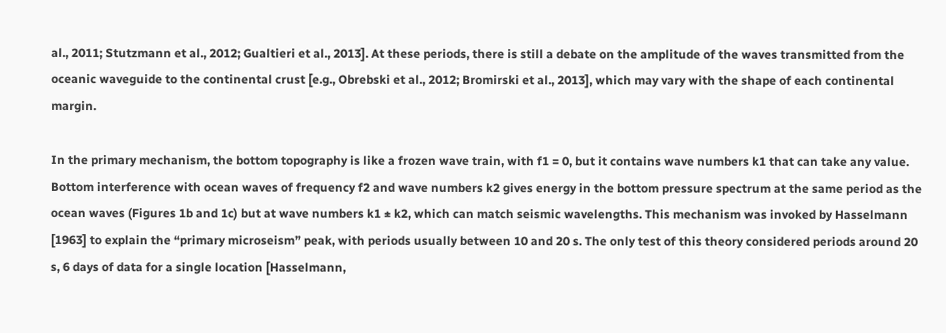al., 2011; Stutzmann et al., 2012; Gualtieri et al., 2013]. At these periods, there is still a debate on the amplitude of the waves transmitted from the oceanic waveguide to the continental crust [e.g., Obrebski et al., 2012; Bromirski et al., 2013], which may vary with the shape of each continental margin.

In the primary mechanism, the bottom topography is like a frozen wave train, with f1 = 0, but it contains wave numbers k1 that can take any value. Bottom interference with ocean waves of frequency f2 and wave numbers k2 gives energy in the bottom pressure spectrum at the same period as the ocean waves (Figures 1b and 1c) but at wave numbers k1 ± k2, which can match seismic wavelengths. This mechanism was invoked by Hasselmann [1963] to explain the “primary microseism” peak, with periods usually between 10 and 20 s. The only test of this theory considered periods around 20 s, 6 days of data for a single location [Hasselmann,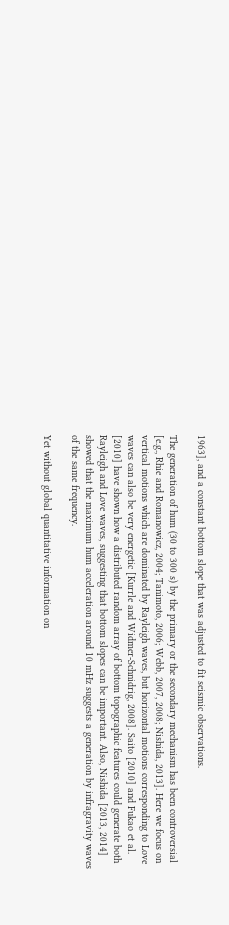1963], and a constant bottom slope that was adjusted to fit seismic observations.

The generation of hum (30 to 300 s) by the primary or the secondary mechanism has been controversial [e.g., Rhie and Romanowicz, 2004; Tanimoto, 2006; Webb, 2007, 2008; Nishida, 2013]. Here we focus on vertical motions which are dominated by Rayleigh waves, but horizontal motions corresponding to Love waves can also be very energetic [Kurrle and Widmer-Schnidrig, 2008]. Saito [2010] and Fukao et al. [2010] have shown how a distributed random array of bottom topographic features could generate both Rayleigh and Love waves, suggesting that bottom slopes can be important. Also, Nishida [2013, 2014] showed that the maximum hum acceleration around 10 mHz suggests a generation by infragravity waves of the same frequency.

Yet without global quantitative information on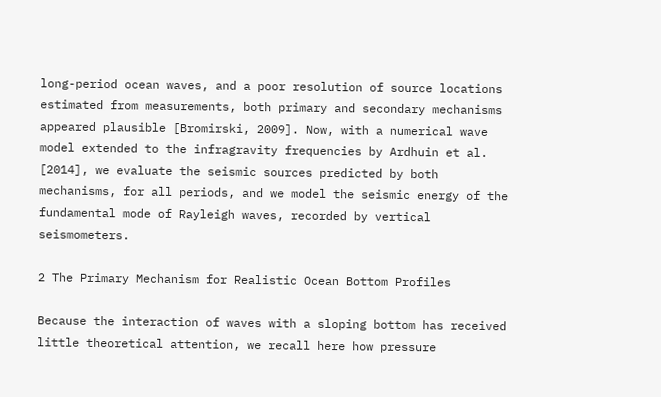long-period ocean waves, and a poor resolution of source locations estimated from measurements, both primary and secondary mechanisms appeared plausible [Bromirski, 2009]. Now, with a numerical wave model extended to the infragravity frequencies by Ardhuin et al. [2014], we evaluate the seismic sources predicted by both mechanisms, for all periods, and we model the seismic energy of the fundamental mode of Rayleigh waves, recorded by vertical seismometers.

2 The Primary Mechanism for Realistic Ocean Bottom Profiles

Because the interaction of waves with a sloping bottom has received little theoretical attention, we recall here how pressure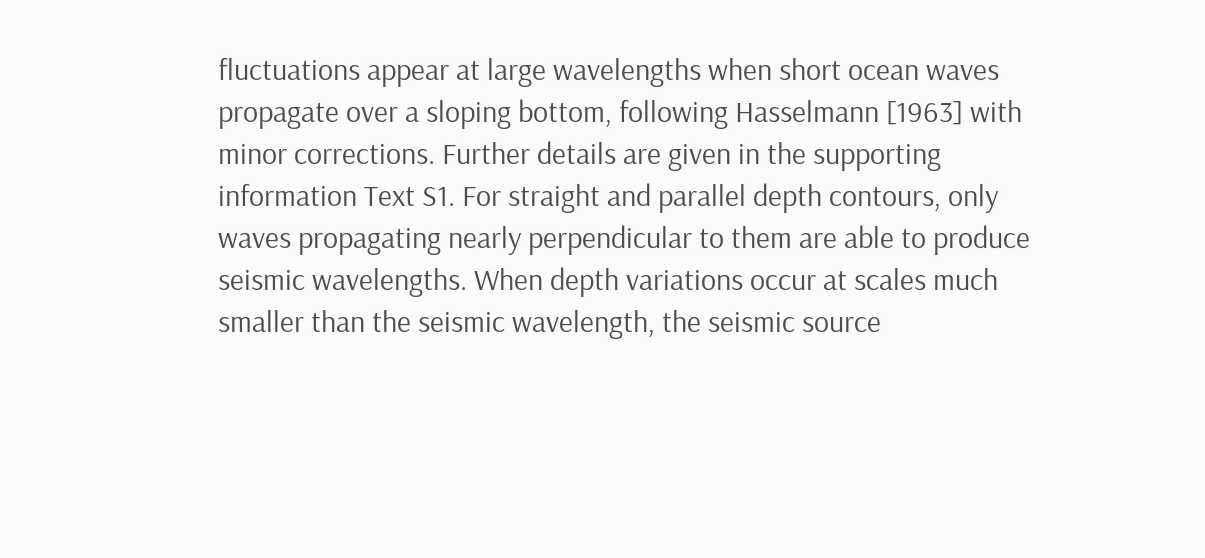fluctuations appear at large wavelengths when short ocean waves propagate over a sloping bottom, following Hasselmann [1963] with minor corrections. Further details are given in the supporting information Text S1. For straight and parallel depth contours, only waves propagating nearly perpendicular to them are able to produce seismic wavelengths. When depth variations occur at scales much smaller than the seismic wavelength, the seismic source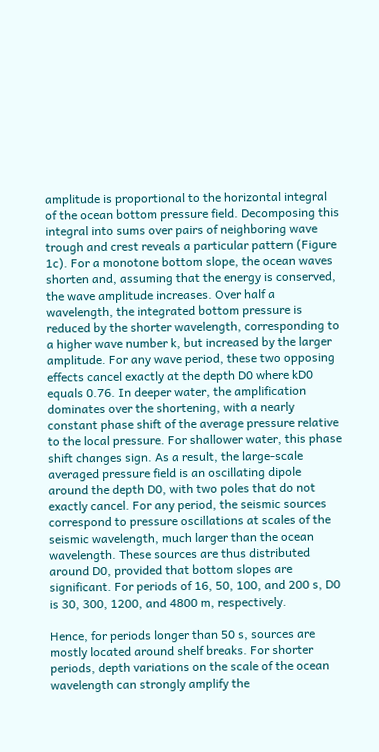amplitude is proportional to the horizontal integral of the ocean bottom pressure field. Decomposing this integral into sums over pairs of neighboring wave trough and crest reveals a particular pattern (Figure 1c). For a monotone bottom slope, the ocean waves shorten and, assuming that the energy is conserved, the wave amplitude increases. Over half a wavelength, the integrated bottom pressure is reduced by the shorter wavelength, corresponding to a higher wave number k, but increased by the larger amplitude. For any wave period, these two opposing effects cancel exactly at the depth D0 where kD0 equals 0.76. In deeper water, the amplification dominates over the shortening, with a nearly constant phase shift of the average pressure relative to the local pressure. For shallower water, this phase shift changes sign. As a result, the large-scale averaged pressure field is an oscillating dipole around the depth D0, with two poles that do not exactly cancel. For any period, the seismic sources correspond to pressure oscillations at scales of the seismic wavelength, much larger than the ocean wavelength. These sources are thus distributed around D0, provided that bottom slopes are significant. For periods of 16, 50, 100, and 200 s, D0 is 30, 300, 1200, and 4800 m, respectively.

Hence, for periods longer than 50 s, sources are mostly located around shelf breaks. For shorter periods, depth variations on the scale of the ocean wavelength can strongly amplify the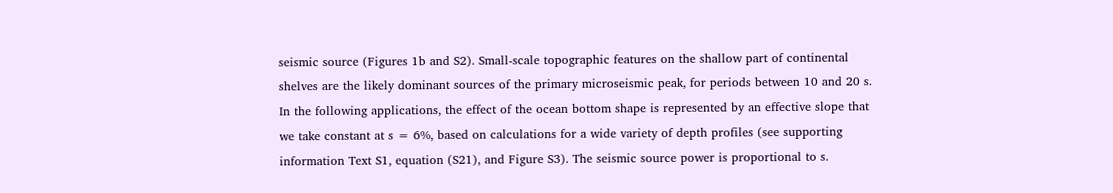seismic source (Figures 1b and S2). Small-scale topographic features on the shallow part of continental shelves are the likely dominant sources of the primary microseismic peak, for periods between 10 and 20 s. In the following applications, the effect of the ocean bottom shape is represented by an effective slope that we take constant at s = 6%, based on calculations for a wide variety of depth profiles (see supporting information Text S1, equation (S21), and Figure S3). The seismic source power is proportional to s.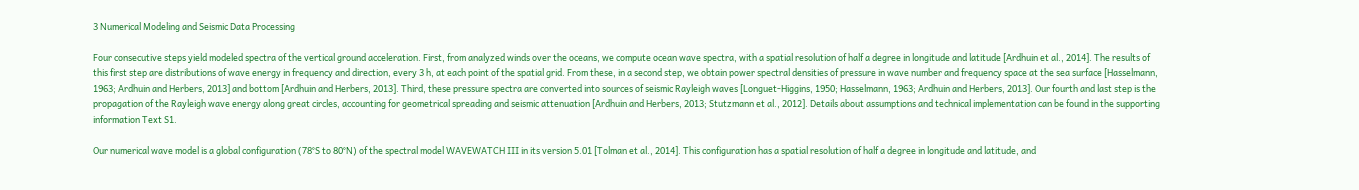3 Numerical Modeling and Seismic Data Processing

Four consecutive steps yield modeled spectra of the vertical ground acceleration. First, from analyzed winds over the oceans, we compute ocean wave spectra, with a spatial resolution of half a degree in longitude and latitude [Ardhuin et al., 2014]. The results of this first step are distributions of wave energy in frequency and direction, every 3 h, at each point of the spatial grid. From these, in a second step, we obtain power spectral densities of pressure in wave number and frequency space at the sea surface [Hasselmann, 1963; Ardhuin and Herbers, 2013] and bottom [Ardhuin and Herbers, 2013]. Third, these pressure spectra are converted into sources of seismic Rayleigh waves [Longuet-Higgins, 1950; Hasselmann, 1963; Ardhuin and Herbers, 2013]. Our fourth and last step is the propagation of the Rayleigh wave energy along great circles, accounting for geometrical spreading and seismic attenuation [Ardhuin and Herbers, 2013; Stutzmann et al., 2012]. Details about assumptions and technical implementation can be found in the supporting information Text S1.

Our numerical wave model is a global configuration (78°S to 80°N) of the spectral model WAVEWATCH III in its version 5.01 [Tolman et al., 2014]. This configuration has a spatial resolution of half a degree in longitude and latitude, and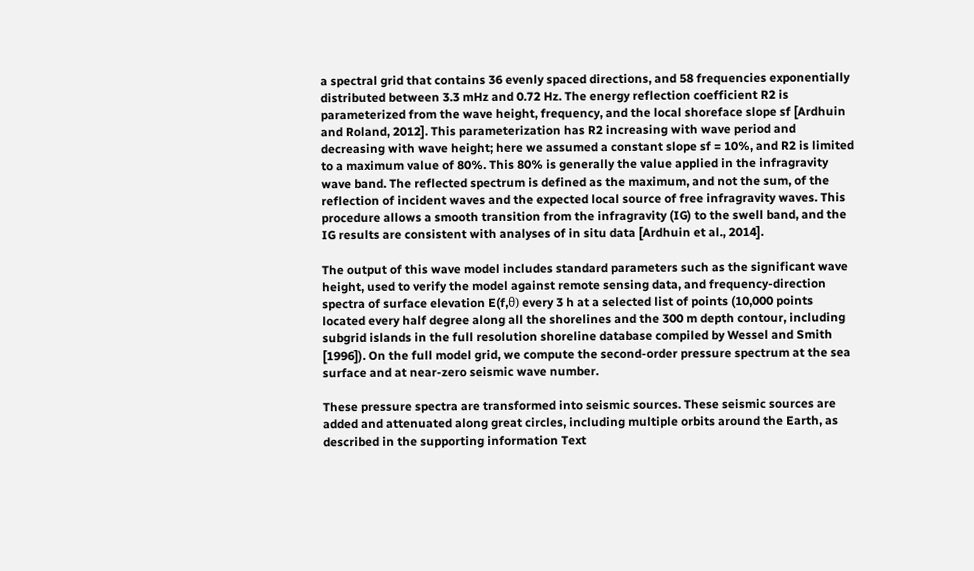a spectral grid that contains 36 evenly spaced directions, and 58 frequencies exponentially distributed between 3.3 mHz and 0.72 Hz. The energy reflection coefficient R2 is parameterized from the wave height, frequency, and the local shoreface slope sf [Ardhuin and Roland, 2012]. This parameterization has R2 increasing with wave period and decreasing with wave height; here we assumed a constant slope sf = 10%, and R2 is limited to a maximum value of 80%. This 80% is generally the value applied in the infragravity wave band. The reflected spectrum is defined as the maximum, and not the sum, of the reflection of incident waves and the expected local source of free infragravity waves. This procedure allows a smooth transition from the infragravity (IG) to the swell band, and the IG results are consistent with analyses of in situ data [Ardhuin et al., 2014].

The output of this wave model includes standard parameters such as the significant wave height, used to verify the model against remote sensing data, and frequency-direction spectra of surface elevation E(f,θ) every 3 h at a selected list of points (10,000 points located every half degree along all the shorelines and the 300 m depth contour, including subgrid islands in the full resolution shoreline database compiled by Wessel and Smith [1996]). On the full model grid, we compute the second-order pressure spectrum at the sea surface and at near-zero seismic wave number.

These pressure spectra are transformed into seismic sources. These seismic sources are added and attenuated along great circles, including multiple orbits around the Earth, as described in the supporting information Text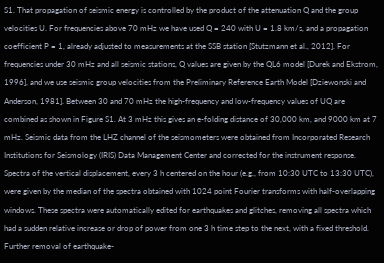S1. That propagation of seismic energy is controlled by the product of the attenuation Q and the group velocities U. For frequencies above 70 mHz we have used Q = 240 with U = 1.8 km/s, and a propagation coefficient P = 1, already adjusted to measurements at the SSB station [Stutzmann et al., 2012]. For frequencies under 30 mHz and all seismic stations, Q values are given by the QL6 model [Durek and Ekstrom, 1996], and we use seismic group velocities from the Preliminary Reference Earth Model [Dziewonski and Anderson, 1981]. Between 30 and 70 mHz the high-frequency and low-frequency values of UQ are combined as shown in Figure S1. At 3 mHz this gives an e-folding distance of 30,000 km, and 9000 km at 7 mHz. Seismic data from the LHZ channel of the seismometers were obtained from Incorporated Research Institutions for Seismology (IRIS) Data Management Center and corrected for the instrument response. Spectra of the vertical displacement, every 3 h centered on the hour (e.g., from 10:30 UTC to 13:30 UTC), were given by the median of the spectra obtained with 1024 point Fourier transforms with half-overlapping windows. These spectra were automatically edited for earthquakes and glitches, removing all spectra which had a sudden relative increase or drop of power from one 3 h time step to the next, with a fixed threshold. Further removal of earthquake-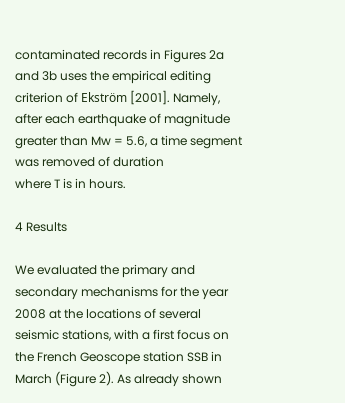contaminated records in Figures 2a and 3b uses the empirical editing criterion of Ekström [2001]. Namely, after each earthquake of magnitude greater than Mw = 5.6, a time segment was removed of duration
where T is in hours.

4 Results

We evaluated the primary and secondary mechanisms for the year 2008 at the locations of several seismic stations, with a first focus on the French Geoscope station SSB in March (Figure 2). As already shown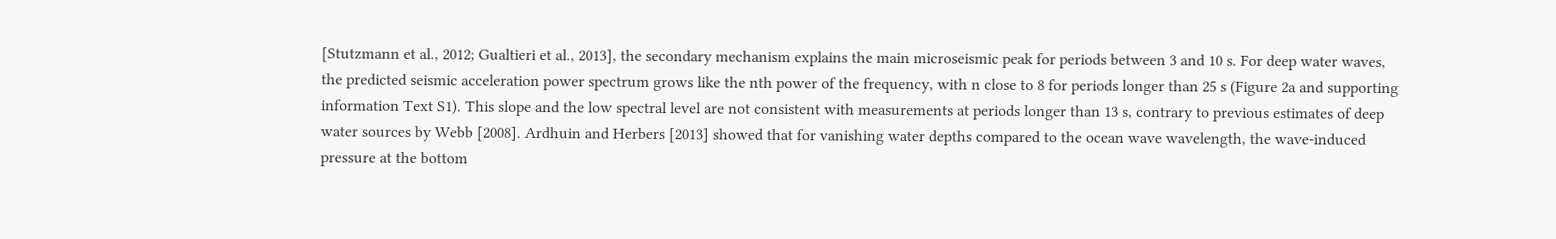[Stutzmann et al., 2012; Gualtieri et al., 2013], the secondary mechanism explains the main microseismic peak for periods between 3 and 10 s. For deep water waves, the predicted seismic acceleration power spectrum grows like the nth power of the frequency, with n close to 8 for periods longer than 25 s (Figure 2a and supporting information Text S1). This slope and the low spectral level are not consistent with measurements at periods longer than 13 s, contrary to previous estimates of deep water sources by Webb [2008]. Ardhuin and Herbers [2013] showed that for vanishing water depths compared to the ocean wave wavelength, the wave-induced pressure at the bottom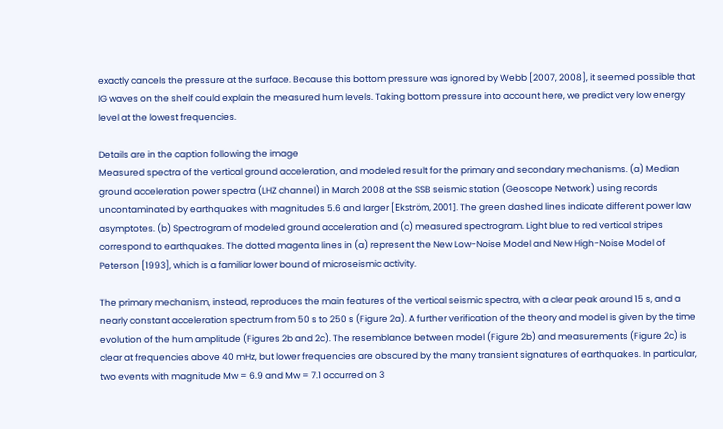exactly cancels the pressure at the surface. Because this bottom pressure was ignored by Webb [2007, 2008], it seemed possible that IG waves on the shelf could explain the measured hum levels. Taking bottom pressure into account here, we predict very low energy level at the lowest frequencies.

Details are in the caption following the image
Measured spectra of the vertical ground acceleration, and modeled result for the primary and secondary mechanisms. (a) Median ground acceleration power spectra (LHZ channel) in March 2008 at the SSB seismic station (Geoscope Network) using records uncontaminated by earthquakes with magnitudes 5.6 and larger [Ekström, 2001]. The green dashed lines indicate different power law asymptotes. (b) Spectrogram of modeled ground acceleration and (c) measured spectrogram. Light blue to red vertical stripes correspond to earthquakes. The dotted magenta lines in (a) represent the New Low-Noise Model and New High-Noise Model of Peterson [1993], which is a familiar lower bound of microseismic activity.

The primary mechanism, instead, reproduces the main features of the vertical seismic spectra, with a clear peak around 15 s, and a nearly constant acceleration spectrum from 50 s to 250 s (Figure 2a). A further verification of the theory and model is given by the time evolution of the hum amplitude (Figures 2b and 2c). The resemblance between model (Figure 2b) and measurements (Figure 2c) is clear at frequencies above 40 mHz, but lower frequencies are obscured by the many transient signatures of earthquakes. In particular, two events with magnitude Mw = 6.9 and Mw = 7.1 occurred on 3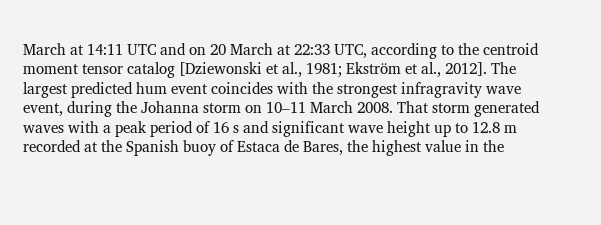March at 14:11 UTC and on 20 March at 22:33 UTC, according to the centroid moment tensor catalog [Dziewonski et al., 1981; Ekström et al., 2012]. The largest predicted hum event coincides with the strongest infragravity wave event, during the Johanna storm on 10–11 March 2008. That storm generated waves with a peak period of 16 s and significant wave height up to 12.8 m recorded at the Spanish buoy of Estaca de Bares, the highest value in the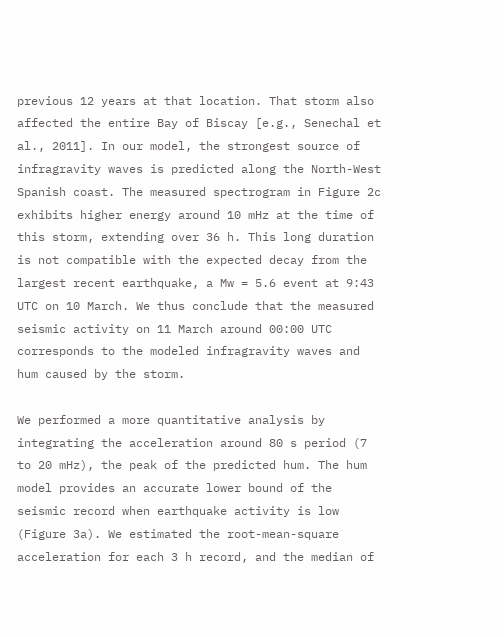previous 12 years at that location. That storm also affected the entire Bay of Biscay [e.g., Senechal et al., 2011]. In our model, the strongest source of infragravity waves is predicted along the North-West Spanish coast. The measured spectrogram in Figure 2c exhibits higher energy around 10 mHz at the time of this storm, extending over 36 h. This long duration is not compatible with the expected decay from the largest recent earthquake, a Mw = 5.6 event at 9:43 UTC on 10 March. We thus conclude that the measured seismic activity on 11 March around 00:00 UTC corresponds to the modeled infragravity waves and hum caused by the storm.

We performed a more quantitative analysis by integrating the acceleration around 80 s period (7 to 20 mHz), the peak of the predicted hum. The hum model provides an accurate lower bound of the seismic record when earthquake activity is low (Figure 3a). We estimated the root-mean-square acceleration for each 3 h record, and the median of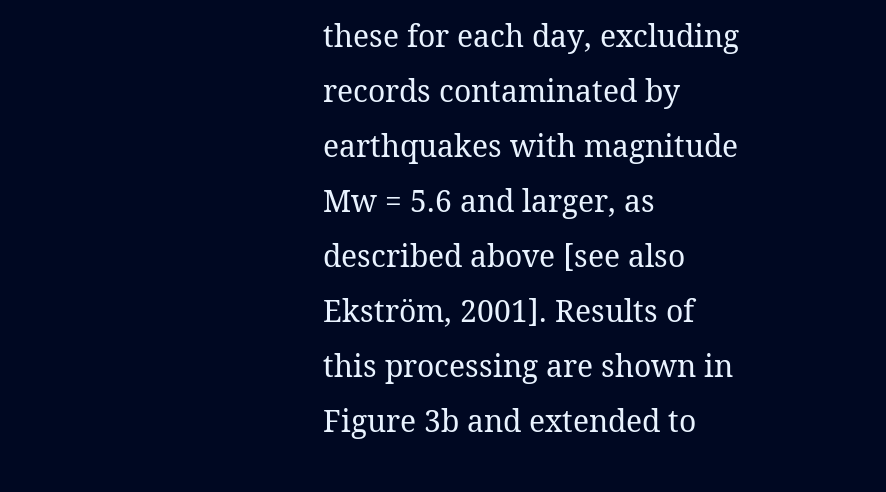these for each day, excluding records contaminated by earthquakes with magnitude Mw = 5.6 and larger, as described above [see also Ekström, 2001]. Results of this processing are shown in Figure 3b and extended to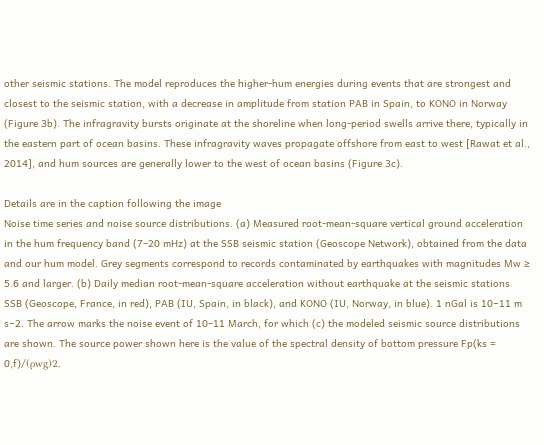other seismic stations. The model reproduces the higher-hum energies during events that are strongest and closest to the seismic station, with a decrease in amplitude from station PAB in Spain, to KONO in Norway (Figure 3b). The infragravity bursts originate at the shoreline when long-period swells arrive there, typically in the eastern part of ocean basins. These infragravity waves propagate offshore from east to west [Rawat et al., 2014], and hum sources are generally lower to the west of ocean basins (Figure 3c).

Details are in the caption following the image
Noise time series and noise source distributions. (a) Measured root-mean-square vertical ground acceleration in the hum frequency band (7–20 mHz) at the SSB seismic station (Geoscope Network), obtained from the data and our hum model. Grey segments correspond to records contaminated by earthquakes with magnitudes Mw ≥ 5.6 and larger. (b) Daily median root-mean-square acceleration without earthquake at the seismic stations SSB (Geoscope, France, in red), PAB (IU, Spain, in black), and KONO (IU, Norway, in blue). 1 nGal is 10−11 m s−2. The arrow marks the noise event of 10–11 March, for which (c) the modeled seismic source distributions are shown. The source power shown here is the value of the spectral density of bottom pressure Fp(ks = 0,f)/(ρwg)2,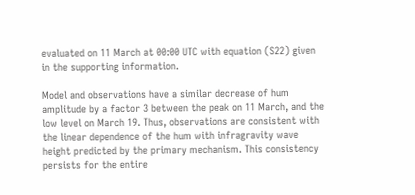evaluated on 11 March at 00:00 UTC with equation (S22) given in the supporting information.

Model and observations have a similar decrease of hum amplitude by a factor 3 between the peak on 11 March, and the low level on March 19. Thus, observations are consistent with the linear dependence of the hum with infragravity wave height predicted by the primary mechanism. This consistency persists for the entire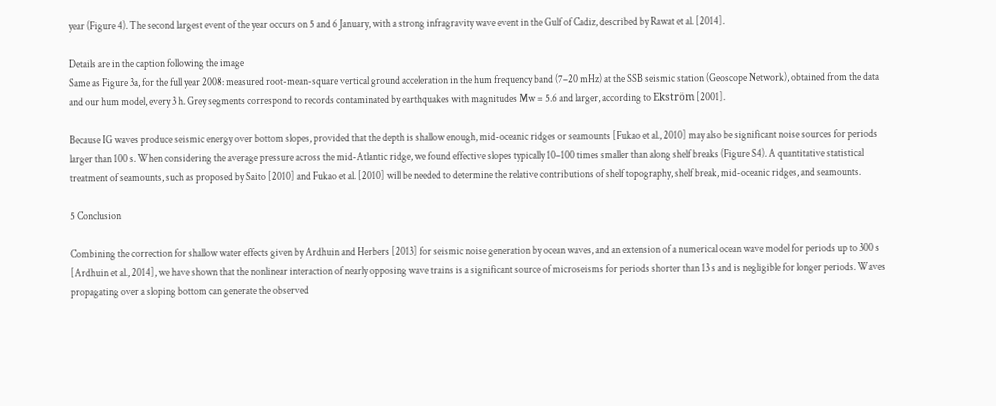year (Figure 4). The second largest event of the year occurs on 5 and 6 January, with a strong infragravity wave event in the Gulf of Cadiz, described by Rawat et al. [2014].

Details are in the caption following the image
Same as Figure 3a, for the full year 2008: measured root-mean-square vertical ground acceleration in the hum frequency band (7–20 mHz) at the SSB seismic station (Geoscope Network), obtained from the data and our hum model, every 3 h. Grey segments correspond to records contaminated by earthquakes with magnitudes Mw = 5.6 and larger, according to Ekström [2001].

Because IG waves produce seismic energy over bottom slopes, provided that the depth is shallow enough, mid-oceanic ridges or seamounts [Fukao et al., 2010] may also be significant noise sources for periods larger than 100 s. When considering the average pressure across the mid-Atlantic ridge, we found effective slopes typically 10–100 times smaller than along shelf breaks (Figure S4). A quantitative statistical treatment of seamounts, such as proposed by Saito [2010] and Fukao et al. [2010] will be needed to determine the relative contributions of shelf topography, shelf break, mid-oceanic ridges, and seamounts.

5 Conclusion

Combining the correction for shallow water effects given by Ardhuin and Herbers [2013] for seismic noise generation by ocean waves, and an extension of a numerical ocean wave model for periods up to 300 s [Ardhuin et al., 2014], we have shown that the nonlinear interaction of nearly opposing wave trains is a significant source of microseisms for periods shorter than 13 s and is negligible for longer periods. Waves propagating over a sloping bottom can generate the observed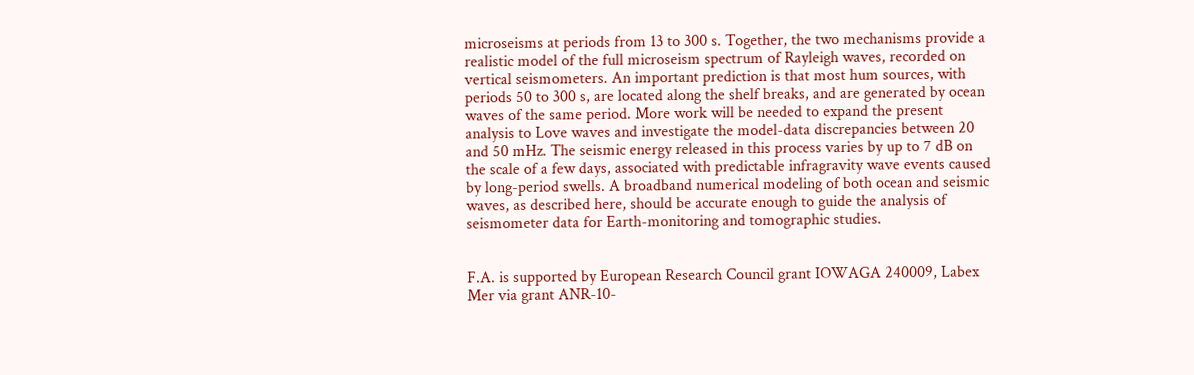microseisms at periods from 13 to 300 s. Together, the two mechanisms provide a realistic model of the full microseism spectrum of Rayleigh waves, recorded on vertical seismometers. An important prediction is that most hum sources, with periods 50 to 300 s, are located along the shelf breaks, and are generated by ocean waves of the same period. More work will be needed to expand the present analysis to Love waves and investigate the model-data discrepancies between 20 and 50 mHz. The seismic energy released in this process varies by up to 7 dB on the scale of a few days, associated with predictable infragravity wave events caused by long-period swells. A broadband numerical modeling of both ocean and seismic waves, as described here, should be accurate enough to guide the analysis of seismometer data for Earth-monitoring and tomographic studies.


F.A. is supported by European Research Council grant IOWAGA 240009, Labex Mer via grant ANR-10-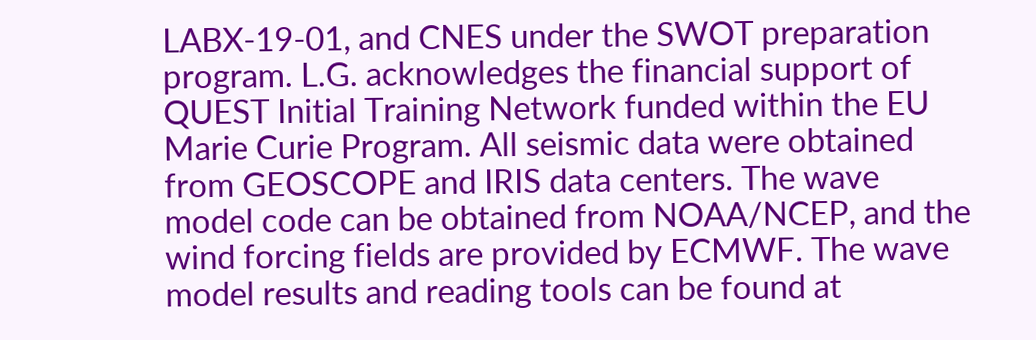LABX-19-01, and CNES under the SWOT preparation program. L.G. acknowledges the financial support of QUEST Initial Training Network funded within the EU Marie Curie Program. All seismic data were obtained from GEOSCOPE and IRIS data centers. The wave model code can be obtained from NOAA/NCEP, and the wind forcing fields are provided by ECMWF. The wave model results and reading tools can be found at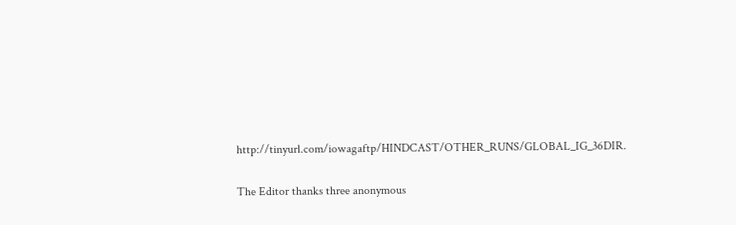http://tinyurl.com/iowagaftp/HINDCAST/OTHER_RUNS/GLOBAL_IG_36DIR.

The Editor thanks three anonymous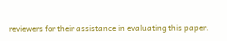reviewers for their assistance in evaluating this paper.